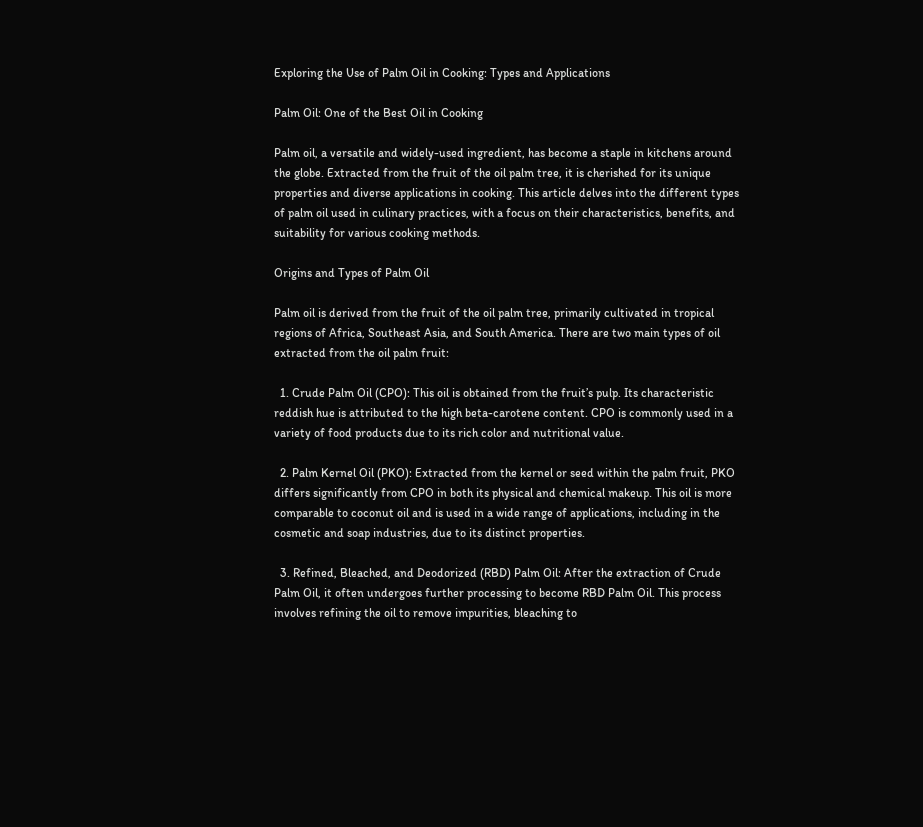Exploring the Use of Palm Oil in Cooking: Types and Applications

Palm Oil: One of the Best Oil in Cooking

Palm oil, a versatile and widely-used ingredient, has become a staple in kitchens around the globe. Extracted from the fruit of the oil palm tree, it is cherished for its unique properties and diverse applications in cooking. This article delves into the different types of palm oil used in culinary practices, with a focus on their characteristics, benefits, and suitability for various cooking methods.

Origins and Types of Palm Oil

Palm oil is derived from the fruit of the oil palm tree, primarily cultivated in tropical regions of Africa, Southeast Asia, and South America. There are two main types of oil extracted from the oil palm fruit:

  1. Crude Palm Oil (CPO): This oil is obtained from the fruit’s pulp. Its characteristic reddish hue is attributed to the high beta-carotene content. CPO is commonly used in a variety of food products due to its rich color and nutritional value.

  2. Palm Kernel Oil (PKO): Extracted from the kernel or seed within the palm fruit, PKO differs significantly from CPO in both its physical and chemical makeup. This oil is more comparable to coconut oil and is used in a wide range of applications, including in the cosmetic and soap industries, due to its distinct properties.

  3. Refined, Bleached, and Deodorized (RBD) Palm Oil: After the extraction of Crude Palm Oil, it often undergoes further processing to become RBD Palm Oil. This process involves refining the oil to remove impurities, bleaching to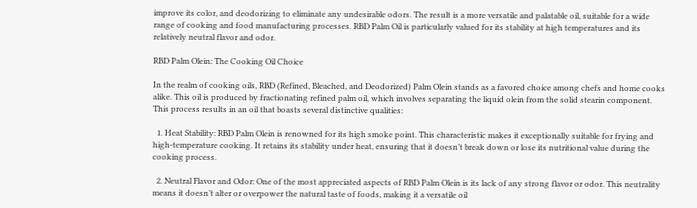improve its color, and deodorizing to eliminate any undesirable odors. The result is a more versatile and palatable oil, suitable for a wide range of cooking and food manufacturing processes. RBD Palm Oil is particularly valued for its stability at high temperatures and its relatively neutral flavor and odor.

RBD Palm Olein: The Cooking Oil Choice

In the realm of cooking oils, RBD (Refined, Bleached, and Deodorized) Palm Olein stands as a favored choice among chefs and home cooks alike. This oil is produced by fractionating refined palm oil, which involves separating the liquid olein from the solid stearin component. This process results in an oil that boasts several distinctive qualities:

  1. Heat Stability: RBD Palm Olein is renowned for its high smoke point. This characteristic makes it exceptionally suitable for frying and high-temperature cooking. It retains its stability under heat, ensuring that it doesn’t break down or lose its nutritional value during the cooking process.

  2. Neutral Flavor and Odor: One of the most appreciated aspects of RBD Palm Olein is its lack of any strong flavor or odor. This neutrality means it doesn’t alter or overpower the natural taste of foods, making it a versatile oil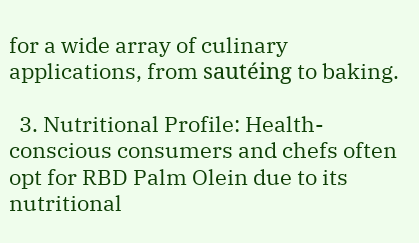for a wide array of culinary applications, from sautéing to baking.

  3. Nutritional Profile: Health-conscious consumers and chefs often opt for RBD Palm Olein due to its nutritional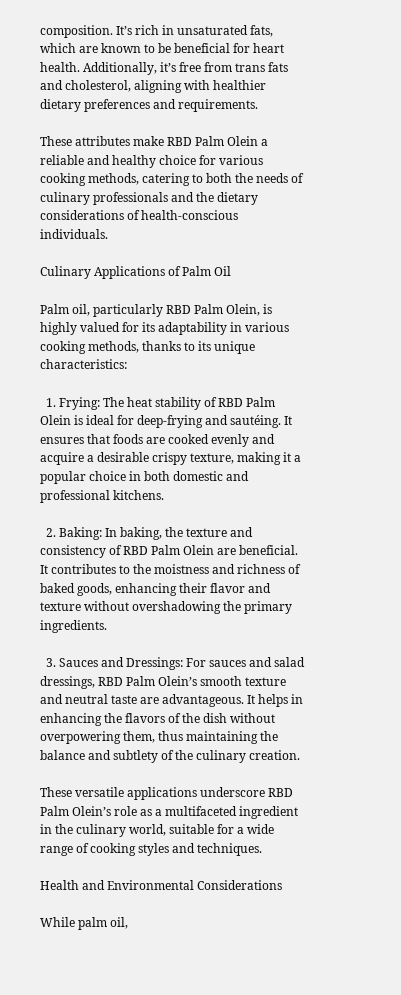composition. It’s rich in unsaturated fats, which are known to be beneficial for heart health. Additionally, it’s free from trans fats and cholesterol, aligning with healthier dietary preferences and requirements.

These attributes make RBD Palm Olein a reliable and healthy choice for various cooking methods, catering to both the needs of culinary professionals and the dietary considerations of health-conscious individuals.

Culinary Applications of Palm Oil

Palm oil, particularly RBD Palm Olein, is highly valued for its adaptability in various cooking methods, thanks to its unique characteristics:

  1. Frying: The heat stability of RBD Palm Olein is ideal for deep-frying and sautéing. It ensures that foods are cooked evenly and acquire a desirable crispy texture, making it a popular choice in both domestic and professional kitchens.

  2. Baking: In baking, the texture and consistency of RBD Palm Olein are beneficial. It contributes to the moistness and richness of baked goods, enhancing their flavor and texture without overshadowing the primary ingredients.

  3. Sauces and Dressings: For sauces and salad dressings, RBD Palm Olein’s smooth texture and neutral taste are advantageous. It helps in enhancing the flavors of the dish without overpowering them, thus maintaining the balance and subtlety of the culinary creation.

These versatile applications underscore RBD Palm Olein’s role as a multifaceted ingredient in the culinary world, suitable for a wide range of cooking styles and techniques.

Health and Environmental Considerations

While palm oil,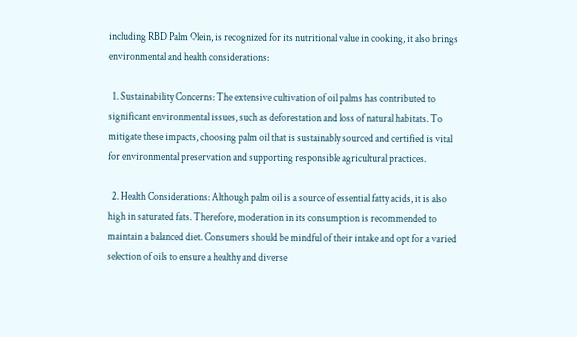including RBD Palm Olein, is recognized for its nutritional value in cooking, it also brings environmental and health considerations:

  1. Sustainability Concerns: The extensive cultivation of oil palms has contributed to significant environmental issues, such as deforestation and loss of natural habitats. To mitigate these impacts, choosing palm oil that is sustainably sourced and certified is vital for environmental preservation and supporting responsible agricultural practices.

  2. Health Considerations: Although palm oil is a source of essential fatty acids, it is also high in saturated fats. Therefore, moderation in its consumption is recommended to maintain a balanced diet. Consumers should be mindful of their intake and opt for a varied selection of oils to ensure a healthy and diverse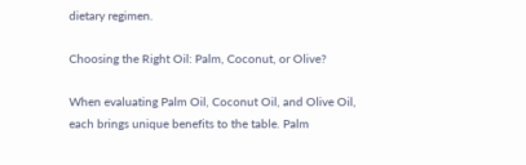dietary regimen.

Choosing the Right Oil: Palm, Coconut, or Olive?

When evaluating Palm Oil, Coconut Oil, and Olive Oil, each brings unique benefits to the table. Palm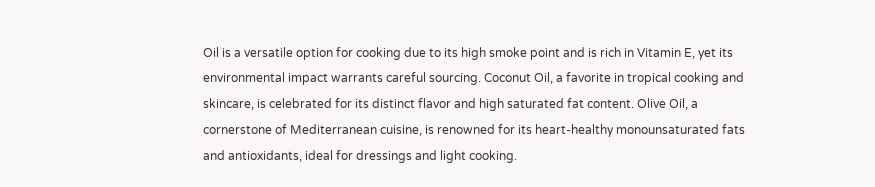Oil is a versatile option for cooking due to its high smoke point and is rich in Vitamin E, yet its environmental impact warrants careful sourcing. Coconut Oil, a favorite in tropical cooking and skincare, is celebrated for its distinct flavor and high saturated fat content. Olive Oil, a cornerstone of Mediterranean cuisine, is renowned for its heart-healthy monounsaturated fats and antioxidants, ideal for dressings and light cooking.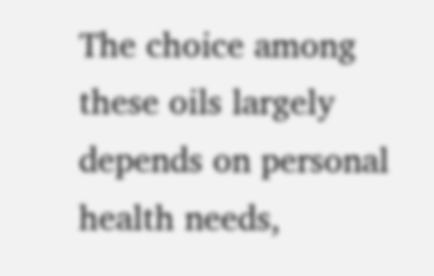The choice among these oils largely depends on personal health needs,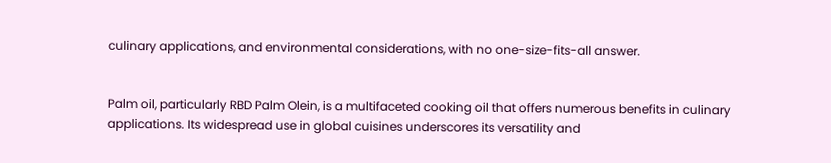culinary applications, and environmental considerations, with no one-size-fits-all answer.


Palm oil, particularly RBD Palm Olein, is a multifaceted cooking oil that offers numerous benefits in culinary applications. Its widespread use in global cuisines underscores its versatility and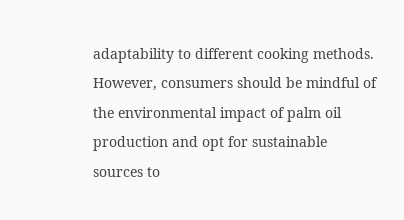adaptability to different cooking methods. However, consumers should be mindful of the environmental impact of palm oil production and opt for sustainable sources to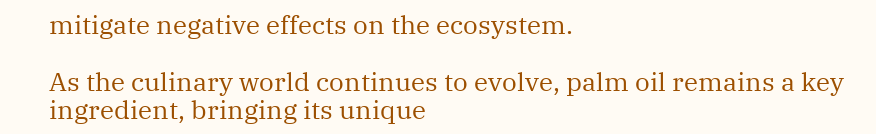mitigate negative effects on the ecosystem.

As the culinary world continues to evolve, palm oil remains a key ingredient, bringing its unique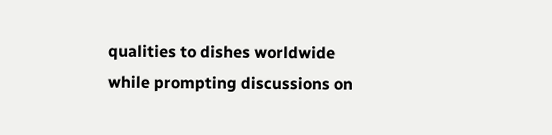qualities to dishes worldwide while prompting discussions on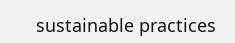sustainable practices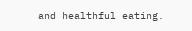and healthful eating.